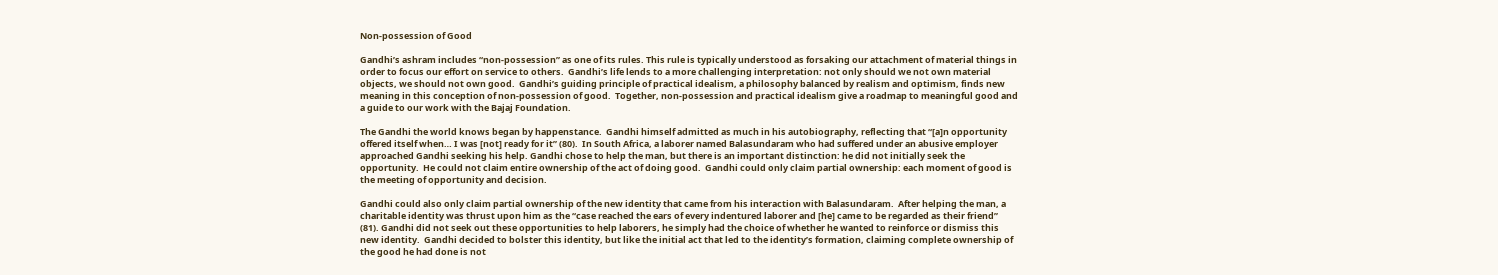Non-possession of Good

Gandhi’s ashram includes “non-possession” as one of its rules. This rule is typically understood as forsaking our attachment of material things in order to focus our effort on service to others.  Gandhi’s life lends to a more challenging interpretation: not only should we not own material objects, we should not own good.  Gandhi’s guiding principle of practical idealism, a philosophy balanced by realism and optimism, finds new meaning in this conception of non-possession of good.  Together, non-possession and practical idealism give a roadmap to meaningful good and a guide to our work with the Bajaj Foundation.

The Gandhi the world knows began by happenstance.  Gandhi himself admitted as much in his autobiography, reflecting that “[a]n opportunity offered itself when… I was [not] ready for it” (80).  In South Africa, a laborer named Balasundaram who had suffered under an abusive employer approached Gandhi seeking his help. Gandhi chose to help the man, but there is an important distinction: he did not initially seek the opportunity.  He could not claim entire ownership of the act of doing good.  Gandhi could only claim partial ownership: each moment of good is the meeting of opportunity and decision.

Gandhi could also only claim partial ownership of the new identity that came from his interaction with Balasundaram.  After helping the man, a charitable identity was thrust upon him as the “case reached the ears of every indentured laborer and [he] came to be regarded as their friend” (81). Gandhi did not seek out these opportunities to help laborers, he simply had the choice of whether he wanted to reinforce or dismiss this new identity.  Gandhi decided to bolster this identity, but like the initial act that led to the identity’s formation, claiming complete ownership of the good he had done is not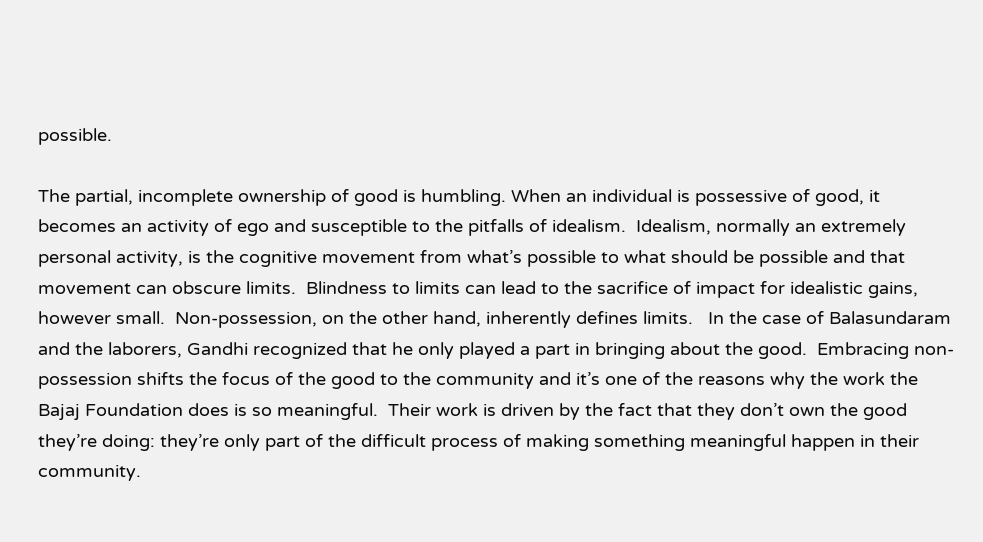possible.

The partial, incomplete ownership of good is humbling. When an individual is possessive of good, it becomes an activity of ego and susceptible to the pitfalls of idealism.  Idealism, normally an extremely personal activity, is the cognitive movement from what’s possible to what should be possible and that movement can obscure limits.  Blindness to limits can lead to the sacrifice of impact for idealistic gains, however small.  Non-possession, on the other hand, inherently defines limits.   In the case of Balasundaram and the laborers, Gandhi recognized that he only played a part in bringing about the good.  Embracing non-possession shifts the focus of the good to the community and it’s one of the reasons why the work the Bajaj Foundation does is so meaningful.  Their work is driven by the fact that they don’t own the good they’re doing: they’re only part of the difficult process of making something meaningful happen in their community.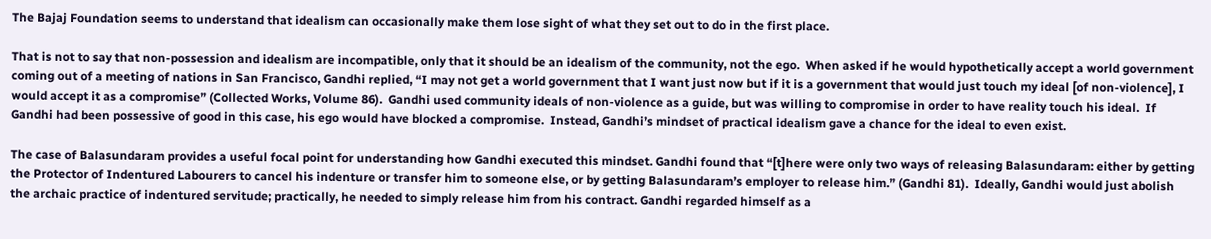The Bajaj Foundation seems to understand that idealism can occasionally make them lose sight of what they set out to do in the first place.

That is not to say that non-possession and idealism are incompatible, only that it should be an idealism of the community, not the ego.  When asked if he would hypothetically accept a world government coming out of a meeting of nations in San Francisco, Gandhi replied, “I may not get a world government that I want just now but if it is a government that would just touch my ideal [of non-violence], I would accept it as a compromise” (Collected Works, Volume 86).  Gandhi used community ideals of non-violence as a guide, but was willing to compromise in order to have reality touch his ideal.  If Gandhi had been possessive of good in this case, his ego would have blocked a compromise.  Instead, Gandhi’s mindset of practical idealism gave a chance for the ideal to even exist.

The case of Balasundaram provides a useful focal point for understanding how Gandhi executed this mindset. Gandhi found that “[t]here were only two ways of releasing Balasundaram: either by getting the Protector of Indentured Labourers to cancel his indenture or transfer him to someone else, or by getting Balasundaram’s employer to release him.” (Gandhi 81).  Ideally, Gandhi would just abolish the archaic practice of indentured servitude; practically, he needed to simply release him from his contract. Gandhi regarded himself as a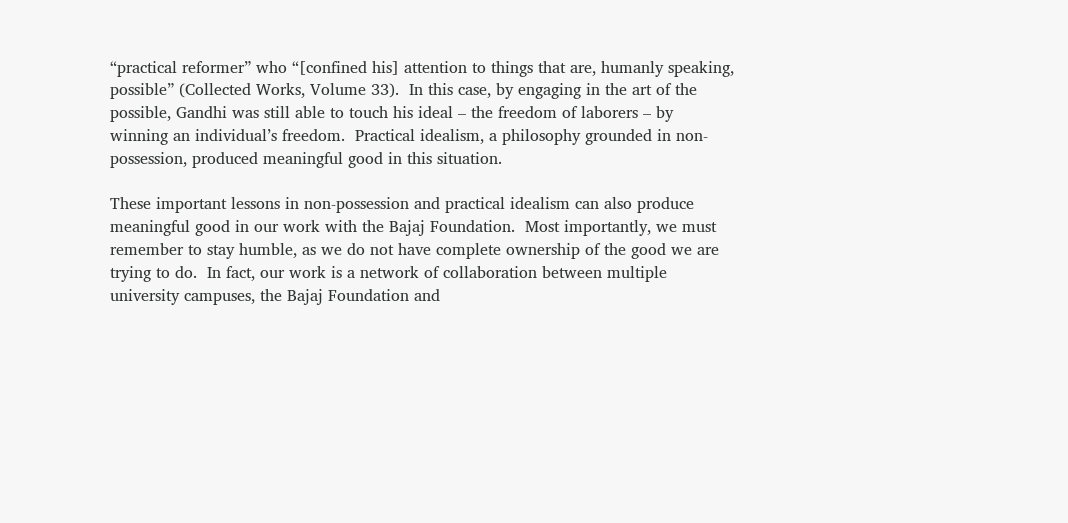“practical reformer” who “[confined his] attention to things that are, humanly speaking, possible” (Collected Works, Volume 33).  In this case, by engaging in the art of the possible, Gandhi was still able to touch his ideal – the freedom of laborers – by winning an individual’s freedom.  Practical idealism, a philosophy grounded in non-possession, produced meaningful good in this situation.

These important lessons in non-possession and practical idealism can also produce meaningful good in our work with the Bajaj Foundation.  Most importantly, we must remember to stay humble, as we do not have complete ownership of the good we are trying to do.  In fact, our work is a network of collaboration between multiple university campuses, the Bajaj Foundation and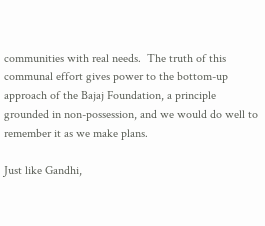communities with real needs.  The truth of this communal effort gives power to the bottom-up approach of the Bajaj Foundation, a principle grounded in non-possession, and we would do well to remember it as we make plans.

Just like Gandhi,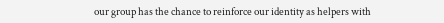our group has the chance to reinforce our identity as helpers with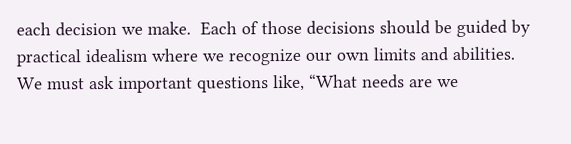each decision we make.  Each of those decisions should be guided by practical idealism where we recognize our own limits and abilities.  We must ask important questions like, “What needs are we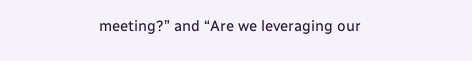meeting?” and “Are we leveraging our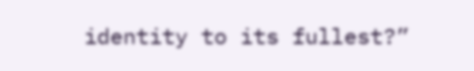identity to its fullest?”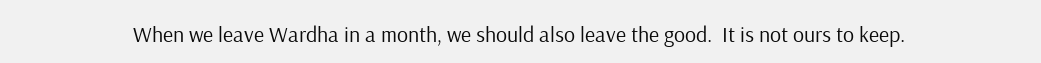When we leave Wardha in a month, we should also leave the good.  It is not ours to keep.